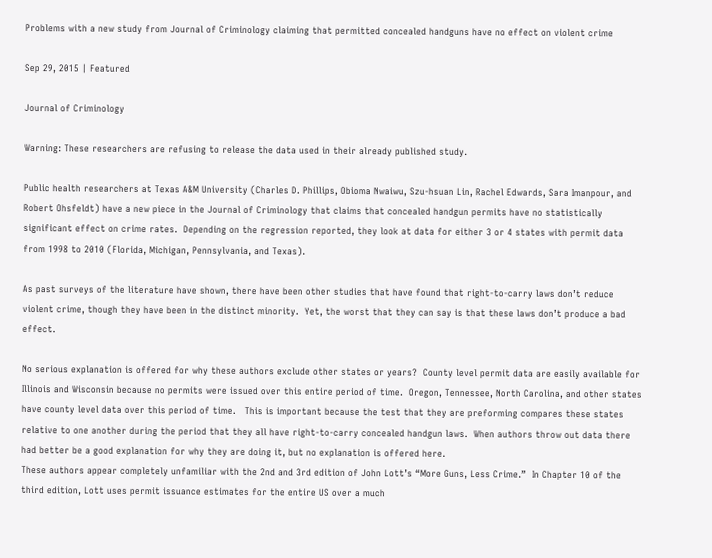Problems with a new study from Journal of Criminology claiming that permitted concealed handguns have no effect on violent crime

Sep 29, 2015 | Featured

Journal of Criminology

Warning: These researchers are refusing to release the data used in their already published study.

Public health researchers at Texas A&M University (Charles D. Phillips, Obioma Nwaiwu, Szu-hsuan Lin, Rachel Edwards, Sara Imanpour, and Robert Ohsfeldt) have a new piece in the Journal of Criminology that claims that concealed handgun permits have no statistically significant effect on crime rates.  Depending on the regression reported, they look at data for either 3 or 4 states with permit data from 1998 to 2010 (Florida, Michigan, Pennsylvania, and Texas).

As past surveys of the literature have shown, there have been other studies that have found that right-to-carry laws don’t reduce violent crime, though they have been in the distinct minority.  Yet, the worst that they can say is that these laws don’t produce a bad effect.

No serious explanation is offered for why these authors exclude other states or years?  County level permit data are easily available for Illinois and Wisconsin because no permits were issued over this entire period of time.  Oregon, Tennessee, North Carolina, and other states have county level data over this period of time.   This is important because the test that they are preforming compares these states relative to one another during the period that they all have right-to-carry concealed handgun laws.  When authors throw out data there had better be a good explanation for why they are doing it, but no explanation is offered here.
These authors appear completely unfamiliar with the 2nd and 3rd edition of John Lott’s “More Guns, Less Crime.”  In Chapter 10 of the third edition, Lott uses permit issuance estimates for the entire US over a much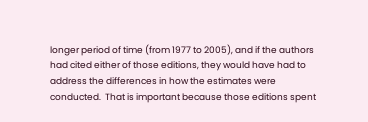longer period of time (from 1977 to 2005), and if the authors had cited either of those editions, they would have had to address the differences in how the estimates were conducted.  That is important because those editions spent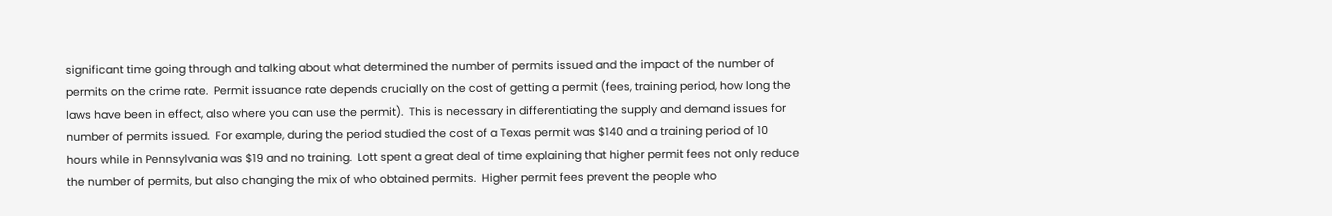significant time going through and talking about what determined the number of permits issued and the impact of the number of permits on the crime rate.  Permit issuance rate depends crucially on the cost of getting a permit (fees, training period, how long the laws have been in effect, also where you can use the permit).  This is necessary in differentiating the supply and demand issues for number of permits issued.  For example, during the period studied the cost of a Texas permit was $140 and a training period of 10 hours while in Pennsylvania was $19 and no training.  Lott spent a great deal of time explaining that higher permit fees not only reduce the number of permits, but also changing the mix of who obtained permits.  Higher permit fees prevent the people who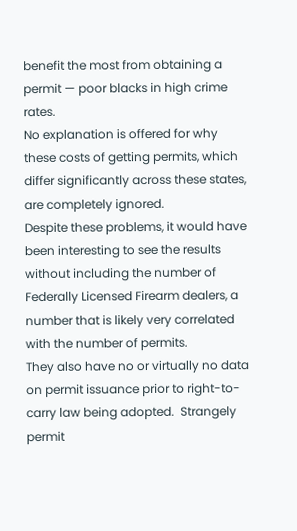benefit the most from obtaining a permit — poor blacks in high crime rates.
No explanation is offered for why these costs of getting permits, which differ significantly across these states, are completely ignored.
Despite these problems, it would have been interesting to see the results without including the number of Federally Licensed Firearm dealers, a number that is likely very correlated with the number of permits.
They also have no or virtually no data on permit issuance prior to right-to-carry law being adopted.  Strangely permit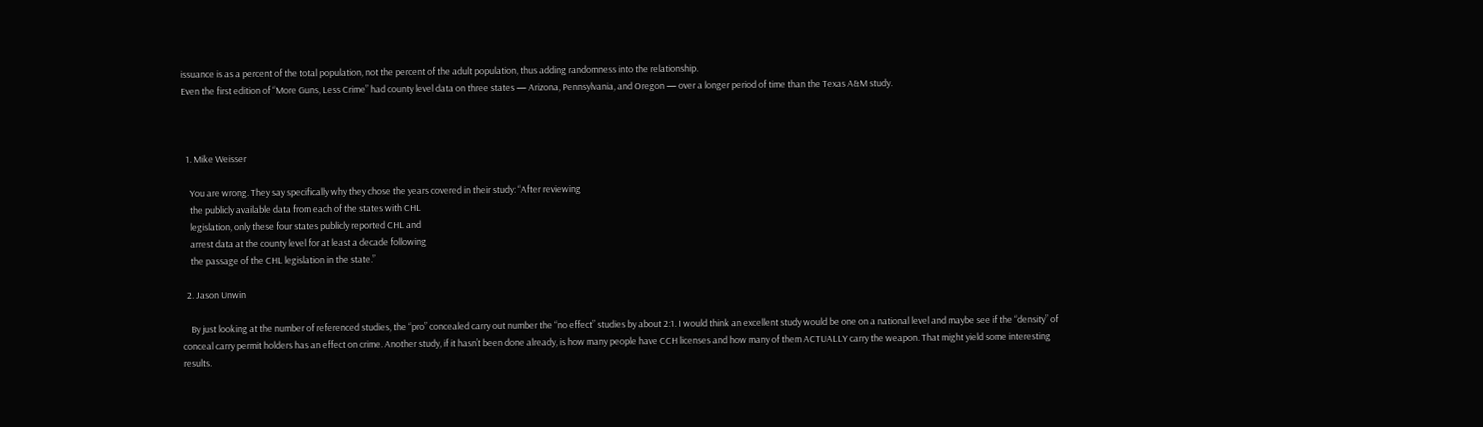issuance is as a percent of the total population, not the percent of the adult population, thus adding randomness into the relationship.
Even the first edition of “More Guns, Less Crime” had county level data on three states — Arizona, Pennsylvania, and Oregon — over a longer period of time than the Texas A&M study.



  1. Mike Weisser

    You are wrong. They say specifically why they chose the years covered in their study: “After reviewing
    the publicly available data from each of the states with CHL
    legislation, only these four states publicly reported CHL and
    arrest data at the county level for at least a decade following
    the passage of the CHL legislation in the state.”

  2. Jason Unwin

    By just looking at the number of referenced studies, the “pro” concealed carry out number the “no effect” studies by about 2:1. I would think an excellent study would be one on a national level and maybe see if the “density” of conceal carry permit holders has an effect on crime. Another study, if it hasn’t been done already, is how many people have CCH licenses and how many of them ACTUALLY carry the weapon. That might yield some interesting results.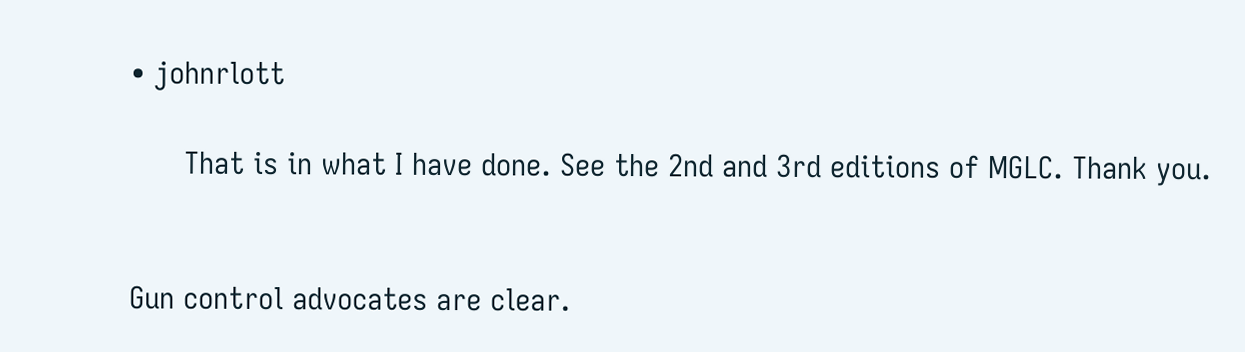• johnrlott

      That is in what I have done. See the 2nd and 3rd editions of MGLC. Thank you.


Gun control advocates are clear.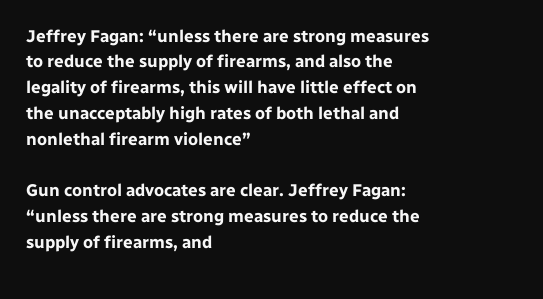Jeffrey Fagan: “unless there are strong measures to reduce the supply of firearms, and also the legality of firearms, this will have little effect on the unacceptably high rates of both lethal and nonlethal firearm violence”

Gun control advocates are clear. Jeffrey Fagan: “unless there are strong measures to reduce the supply of firearms, and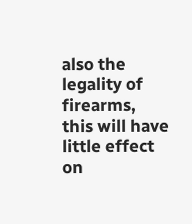also the legality of firearms, this will have little effect on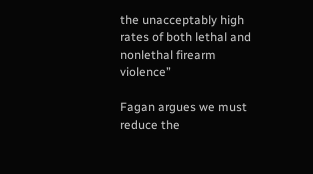the unacceptably high rates of both lethal and nonlethal firearm violence”

Fagan argues we must reduce the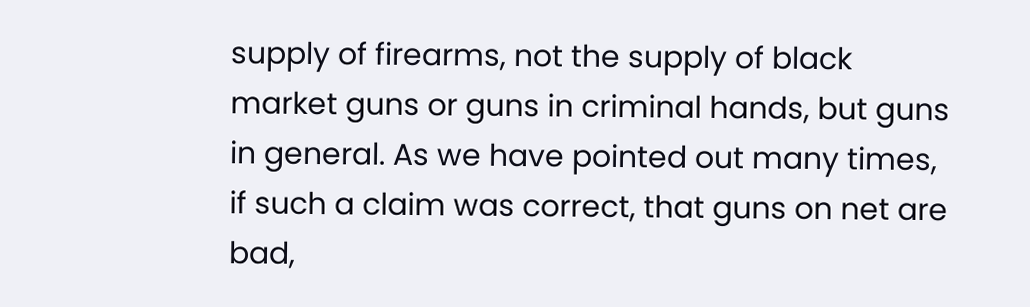supply of firearms, not the supply of black market guns or guns in criminal hands, but guns in general. As we have pointed out many times, if such a claim was correct, that guns on net are bad,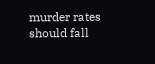murder rates should fall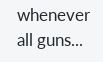whenever all guns...